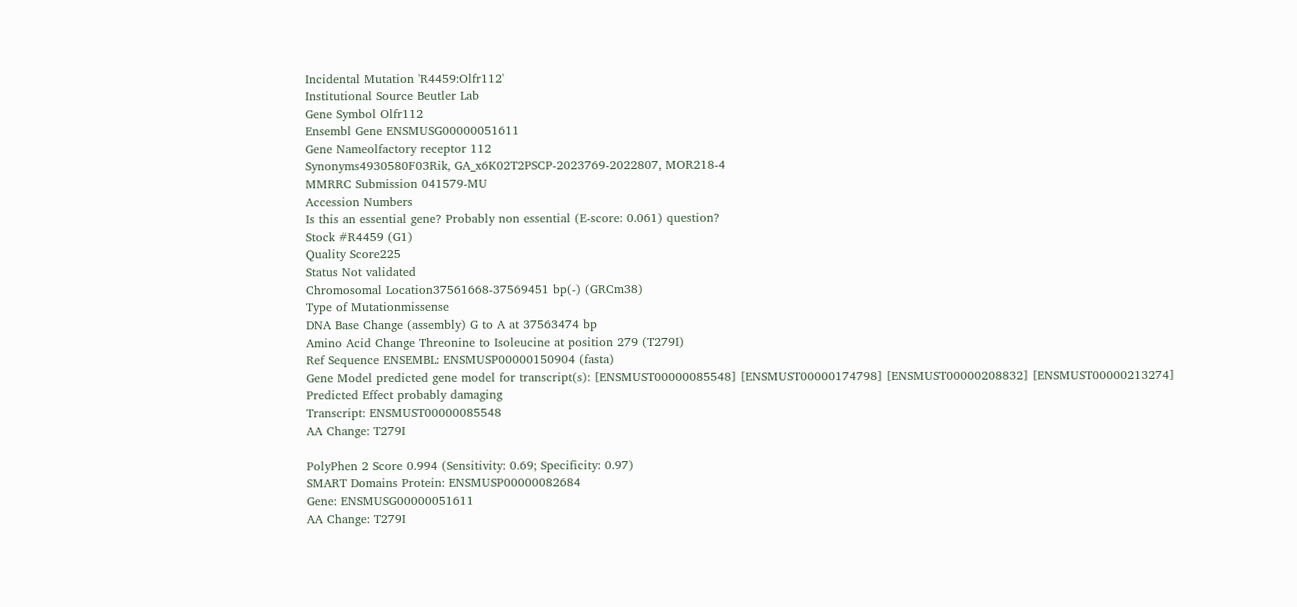Incidental Mutation 'R4459:Olfr112'
Institutional Source Beutler Lab
Gene Symbol Olfr112
Ensembl Gene ENSMUSG00000051611
Gene Nameolfactory receptor 112
Synonyms4930580F03Rik, GA_x6K02T2PSCP-2023769-2022807, MOR218-4
MMRRC Submission 041579-MU
Accession Numbers
Is this an essential gene? Probably non essential (E-score: 0.061) question?
Stock #R4459 (G1)
Quality Score225
Status Not validated
Chromosomal Location37561668-37569451 bp(-) (GRCm38)
Type of Mutationmissense
DNA Base Change (assembly) G to A at 37563474 bp
Amino Acid Change Threonine to Isoleucine at position 279 (T279I)
Ref Sequence ENSEMBL: ENSMUSP00000150904 (fasta)
Gene Model predicted gene model for transcript(s): [ENSMUST00000085548] [ENSMUST00000174798] [ENSMUST00000208832] [ENSMUST00000213274]
Predicted Effect probably damaging
Transcript: ENSMUST00000085548
AA Change: T279I

PolyPhen 2 Score 0.994 (Sensitivity: 0.69; Specificity: 0.97)
SMART Domains Protein: ENSMUSP00000082684
Gene: ENSMUSG00000051611
AA Change: T279I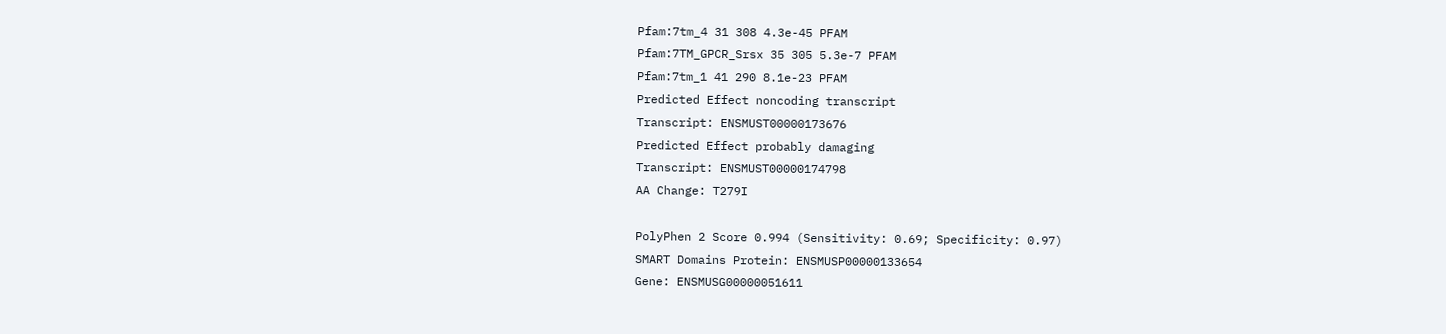Pfam:7tm_4 31 308 4.3e-45 PFAM
Pfam:7TM_GPCR_Srsx 35 305 5.3e-7 PFAM
Pfam:7tm_1 41 290 8.1e-23 PFAM
Predicted Effect noncoding transcript
Transcript: ENSMUST00000173676
Predicted Effect probably damaging
Transcript: ENSMUST00000174798
AA Change: T279I

PolyPhen 2 Score 0.994 (Sensitivity: 0.69; Specificity: 0.97)
SMART Domains Protein: ENSMUSP00000133654
Gene: ENSMUSG00000051611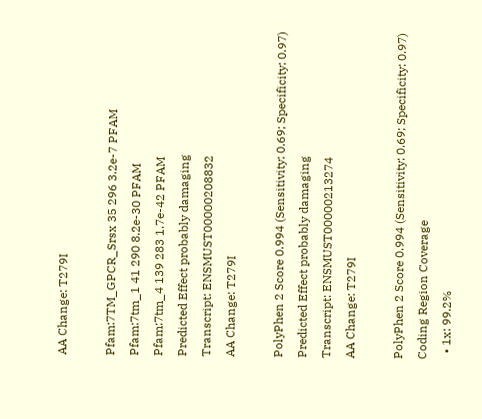AA Change: T279I

Pfam:7TM_GPCR_Srsx 35 296 3.2e-7 PFAM
Pfam:7tm_1 41 290 8.2e-30 PFAM
Pfam:7tm_4 139 283 1.7e-42 PFAM
Predicted Effect probably damaging
Transcript: ENSMUST00000208832
AA Change: T279I

PolyPhen 2 Score 0.994 (Sensitivity: 0.69; Specificity: 0.97)
Predicted Effect probably damaging
Transcript: ENSMUST00000213274
AA Change: T279I

PolyPhen 2 Score 0.994 (Sensitivity: 0.69; Specificity: 0.97)
Coding Region Coverage
  • 1x: 99.2%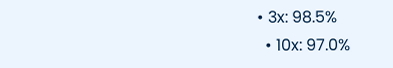• 3x: 98.5%
  • 10x: 97.0%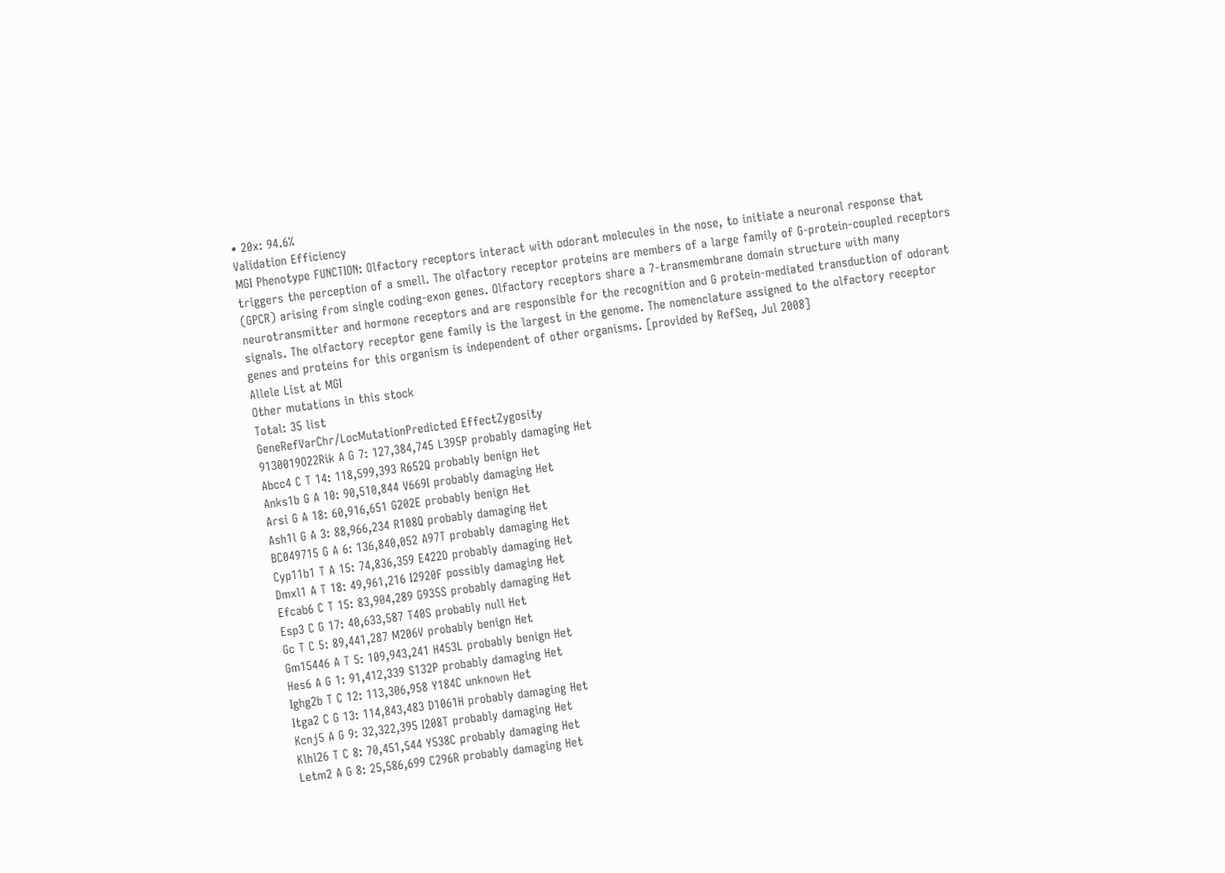• 20x: 94.6%
Validation Efficiency
MGI Phenotype FUNCTION: Olfactory receptors interact with odorant molecules in the nose, to initiate a neuronal response that triggers the perception of a smell. The olfactory receptor proteins are members of a large family of G-protein-coupled receptors (GPCR) arising from single coding-exon genes. Olfactory receptors share a 7-transmembrane domain structure with many neurotransmitter and hormone receptors and are responsible for the recognition and G protein-mediated transduction of odorant signals. The olfactory receptor gene family is the largest in the genome. The nomenclature assigned to the olfactory receptor genes and proteins for this organism is independent of other organisms. [provided by RefSeq, Jul 2008]
Allele List at MGI
Other mutations in this stock
Total: 35 list
GeneRefVarChr/LocMutationPredicted EffectZygosity
9130019O22Rik A G 7: 127,384,745 L395P probably damaging Het
Abcc4 C T 14: 118,599,393 R652Q probably benign Het
Anks1b G A 10: 90,510,844 V669I probably damaging Het
Arsi G A 18: 60,916,651 G202E probably benign Het
Ash1l G A 3: 88,966,234 R108Q probably damaging Het
BC049715 G A 6: 136,840,052 A97T probably damaging Het
Cyp11b1 T A 15: 74,836,359 E422D probably damaging Het
Dmxl1 A T 18: 49,961,216 I2920F possibly damaging Het
Efcab6 C T 15: 83,904,289 G935S probably damaging Het
Esp3 C G 17: 40,633,587 T40S probably null Het
Gc T C 5: 89,441,287 M206V probably benign Het
Gm15446 A T 5: 109,943,241 H453L probably benign Het
Hes6 A G 1: 91,412,339 S132P probably damaging Het
Ighg2b T C 12: 113,306,958 Y184C unknown Het
Itga2 C G 13: 114,843,483 D1061H probably damaging Het
Kcnj5 A G 9: 32,322,395 I208T probably damaging Het
Klhl26 T C 8: 70,451,544 Y538C probably damaging Het
Letm2 A G 8: 25,586,699 C296R probably damaging Het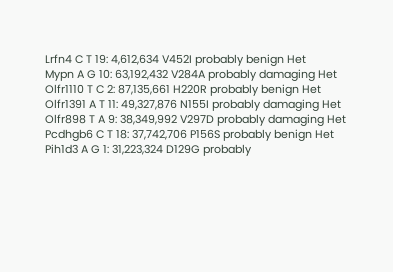Lrfn4 C T 19: 4,612,634 V452I probably benign Het
Mypn A G 10: 63,192,432 V284A probably damaging Het
Olfr1110 T C 2: 87,135,661 H220R probably benign Het
Olfr1391 A T 11: 49,327,876 N155I probably damaging Het
Olfr898 T A 9: 38,349,992 V297D probably damaging Het
Pcdhgb6 C T 18: 37,742,706 P156S probably benign Het
Pih1d3 A G 1: 31,223,324 D129G probably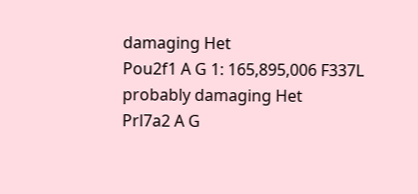damaging Het
Pou2f1 A G 1: 165,895,006 F337L probably damaging Het
Prl7a2 A G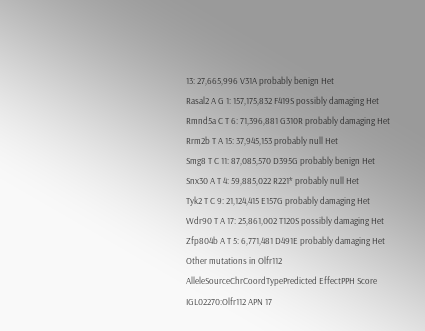13: 27,665,996 V31A probably benign Het
Rasal2 A G 1: 157,175,832 F419S possibly damaging Het
Rmnd5a C T 6: 71,396,881 G310R probably damaging Het
Rrm2b T A 15: 37,945,153 probably null Het
Smg8 T C 11: 87,085,570 D395G probably benign Het
Snx30 A T 4: 59,885,022 R221* probably null Het
Tyk2 T C 9: 21,124,415 E157G probably damaging Het
Wdr90 T A 17: 25,861,002 T120S possibly damaging Het
Zfp804b A T 5: 6,771,481 D491E probably damaging Het
Other mutations in Olfr112
AlleleSourceChrCoordTypePredicted EffectPPH Score
IGL02270:Olfr112 APN 17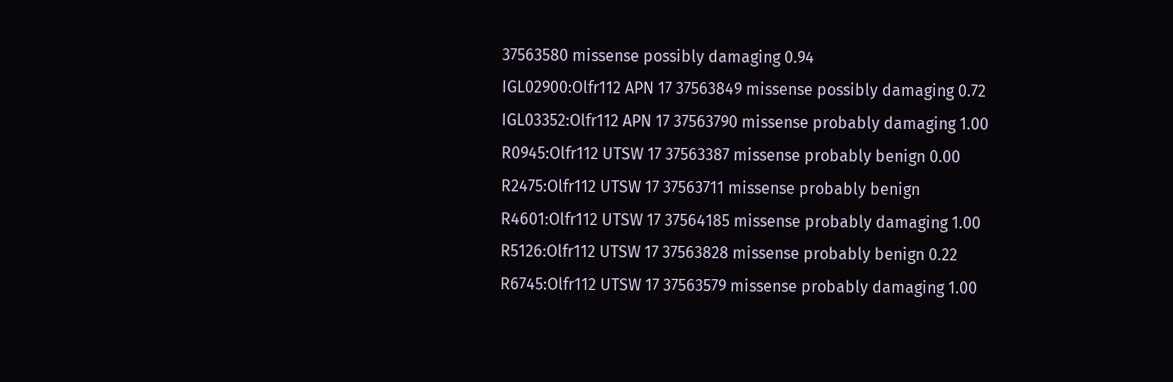37563580 missense possibly damaging 0.94
IGL02900:Olfr112 APN 17 37563849 missense possibly damaging 0.72
IGL03352:Olfr112 APN 17 37563790 missense probably damaging 1.00
R0945:Olfr112 UTSW 17 37563387 missense probably benign 0.00
R2475:Olfr112 UTSW 17 37563711 missense probably benign
R4601:Olfr112 UTSW 17 37564185 missense probably damaging 1.00
R5126:Olfr112 UTSW 17 37563828 missense probably benign 0.22
R6745:Olfr112 UTSW 17 37563579 missense probably damaging 1.00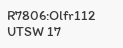R7806:Olfr112 UTSW 17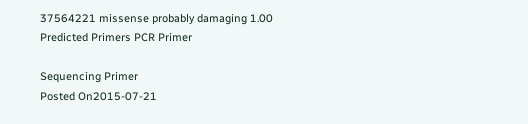37564221 missense probably damaging 1.00
Predicted Primers PCR Primer

Sequencing Primer
Posted On2015-07-21